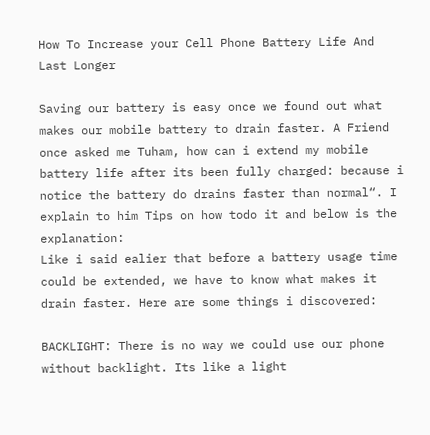How To Increase your Cell Phone Battery Life And Last Longer

Saving our battery is easy once we found out what makes our mobile battery to drain faster. A Friend once asked me Tuham, how can i extend my mobile battery life after its been fully charged: because i notice the battery do drains faster than normal“. I explain to him Tips on how todo it and below is the explanation:
Like i said ealier that before a battery usage time could be extended, we have to know what makes it drain faster. Here are some things i discovered:

BACKLIGHT: There is no way we could use our phone without backlight. Its like a light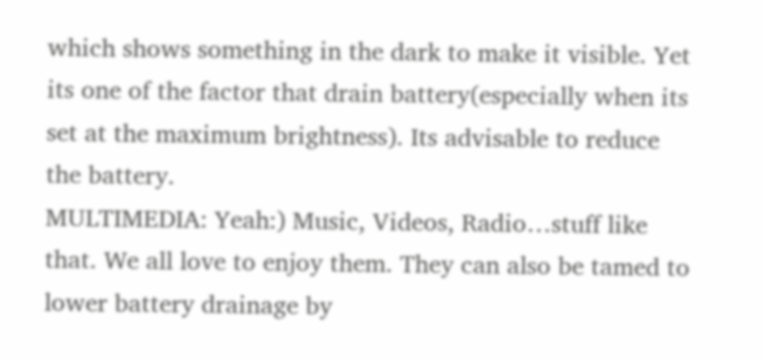which shows something in the dark to make it visible. Yet its one of the factor that drain battery(especially when its set at the maximum brightness). Its advisable to reduce the battery.
MULTIMEDIA: Yeah:) Music, Videos, Radio…stuff like that. We all love to enjoy them. They can also be tamed to lower battery drainage by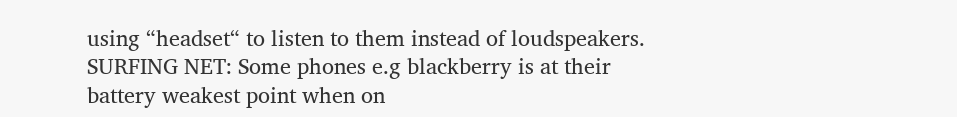using “headset“ to listen to them instead of loudspeakers.
SURFING NET: Some phones e.g blackberry is at their battery weakest point when on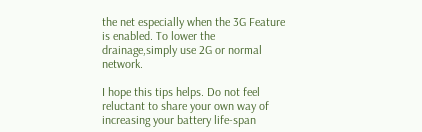the net especially when the 3G Feature is enabled. To lower the drainage,simply use 2G or normal network.

I hope this tips helps. Do not feel reluctant to share your own way of increasing your battery life-span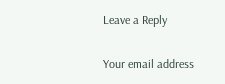Leave a Reply

Your email address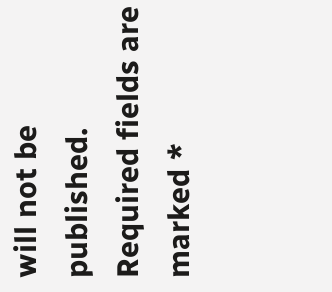will not be published. Required fields are marked *